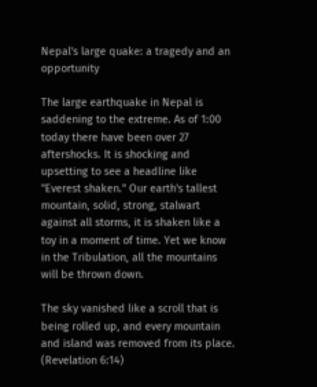Nepal's large quake: a tragedy and an opportunity

The large earthquake in Nepal is saddening to the extreme. As of 1:00 today there have been over 27 aftershocks. It is shocking and upsetting to see a headline like "Everest shaken." Our earth's tallest mountain, solid, strong, stalwart against all storms, it is shaken like a toy in a moment of time. Yet we know in the Tribulation, all the mountains will be thrown down.

The sky vanished like a scroll that is being rolled up, and every mountain and island was removed from its place. (Revelation 6:14)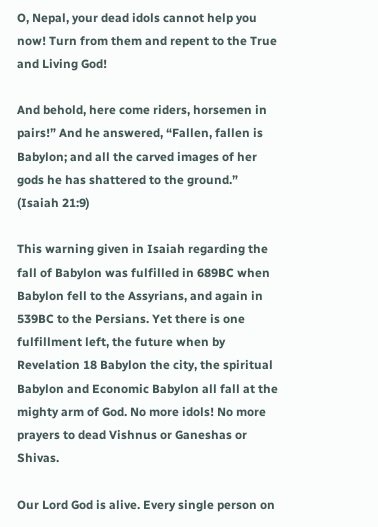O, Nepal, your dead idols cannot help you now! Turn from them and repent to the True and Living God!

And behold, here come riders, horsemen in pairs!” And he answered, “Fallen, fallen is Babylon; and all the carved images of her gods he has shattered to the ground.” (Isaiah 21:9)

This warning given in Isaiah regarding the fall of Babylon was fulfilled in 689BC when Babylon fell to the Assyrians, and again in 539BC to the Persians. Yet there is one fulfillment left, the future when by Revelation 18 Babylon the city, the spiritual Babylon and Economic Babylon all fall at the mighty arm of God. No more idols! No more prayers to dead Vishnus or Ganeshas or Shivas.

Our Lord God is alive. Every single person on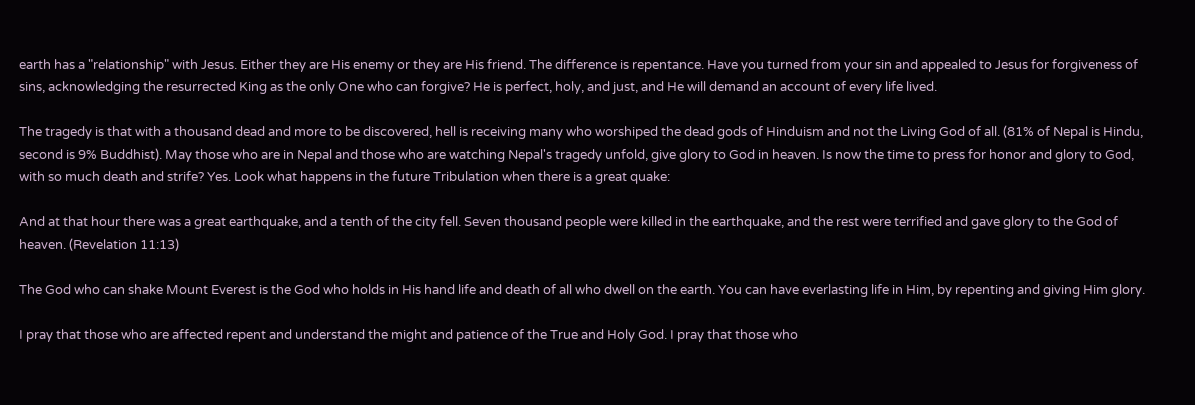earth has a "relationship" with Jesus. Either they are His enemy or they are His friend. The difference is repentance. Have you turned from your sin and appealed to Jesus for forgiveness of sins, acknowledging the resurrected King as the only One who can forgive? He is perfect, holy, and just, and He will demand an account of every life lived.

The tragedy is that with a thousand dead and more to be discovered, hell is receiving many who worshiped the dead gods of Hinduism and not the Living God of all. (81% of Nepal is Hindu, second is 9% Buddhist). May those who are in Nepal and those who are watching Nepal's tragedy unfold, give glory to God in heaven. Is now the time to press for honor and glory to God, with so much death and strife? Yes. Look what happens in the future Tribulation when there is a great quake:

And at that hour there was a great earthquake, and a tenth of the city fell. Seven thousand people were killed in the earthquake, and the rest were terrified and gave glory to the God of heaven. (Revelation 11:13)

The God who can shake Mount Everest is the God who holds in His hand life and death of all who dwell on the earth. You can have everlasting life in Him, by repenting and giving Him glory.

I pray that those who are affected repent and understand the might and patience of the True and Holy God. I pray that those who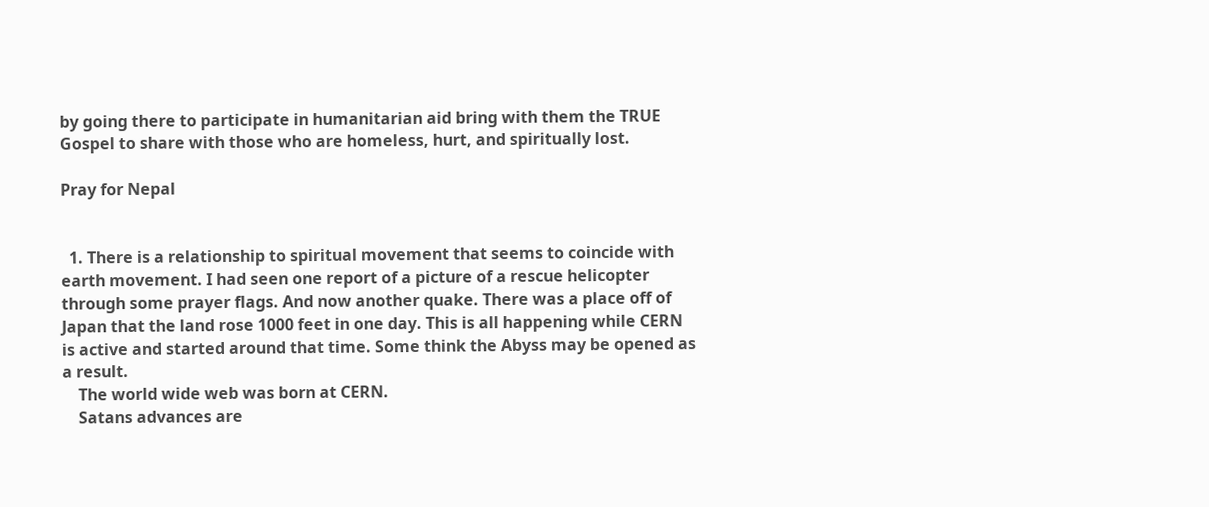by going there to participate in humanitarian aid bring with them the TRUE Gospel to share with those who are homeless, hurt, and spiritually lost.

Pray for Nepal


  1. There is a relationship to spiritual movement that seems to coincide with earth movement. I had seen one report of a picture of a rescue helicopter through some prayer flags. And now another quake. There was a place off of Japan that the land rose 1000 feet in one day. This is all happening while CERN is active and started around that time. Some think the Abyss may be opened as a result.
    The world wide web was born at CERN.
    Satans advances are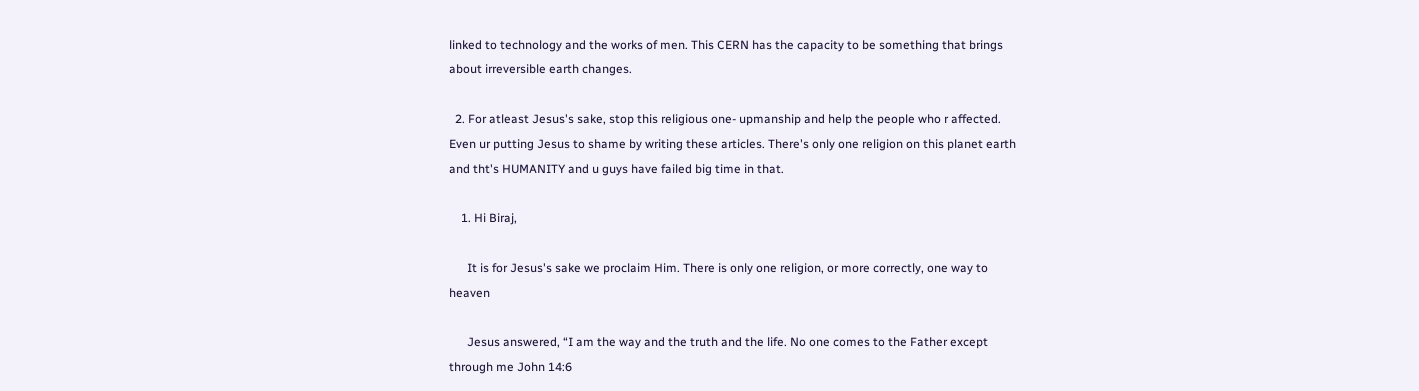linked to technology and the works of men. This CERN has the capacity to be something that brings about irreversible earth changes.

  2. For atleast Jesus's sake, stop this religious one- upmanship and help the people who r affected. Even ur putting Jesus to shame by writing these articles. There's only one religion on this planet earth and tht's HUMANITY and u guys have failed big time in that.

    1. Hi Biraj,

      It is for Jesus's sake we proclaim Him. There is only one religion, or more correctly, one way to heaven

      Jesus answered, “I am the way and the truth and the life. No one comes to the Father except through me John 14:6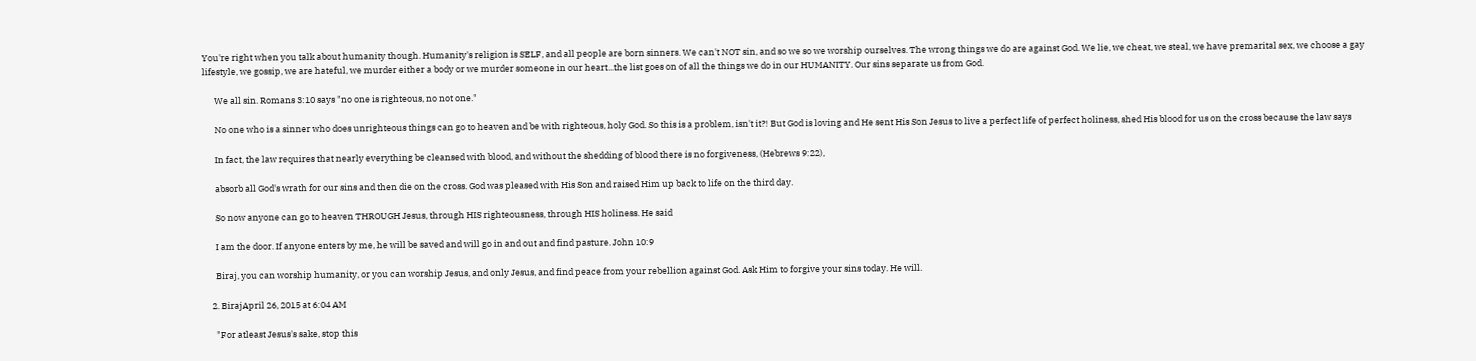You're right when you talk about humanity though. Humanity's religion is SELF, and all people are born sinners. We can't NOT sin, and so we so we worship ourselves. The wrong things we do are against God. We lie, we cheat, we steal, we have premarital sex, we choose a gay lifestyle, we gossip, we are hateful, we murder either a body or we murder someone in our heart...the list goes on of all the things we do in our HUMANITY. Our sins separate us from God.

      We all sin. Romans 3:10 says "no one is righteous, no not one."

      No one who is a sinner who does unrighteous things can go to heaven and be with righteous, holy God. So this is a problem, isn't it?! But God is loving and He sent His Son Jesus to live a perfect life of perfect holiness, shed His blood for us on the cross because the law says

      In fact, the law requires that nearly everything be cleansed with blood, and without the shedding of blood there is no forgiveness, (Hebrews 9:22),

      absorb all God's wrath for our sins and then die on the cross. God was pleased with His Son and raised Him up back to life on the third day.

      So now anyone can go to heaven THROUGH Jesus, through HIS righteousness, through HIS holiness. He said

      I am the door. If anyone enters by me, he will be saved and will go in and out and find pasture. John 10:9

      Biraj, you can worship humanity, or you can worship Jesus, and only Jesus, and find peace from your rebellion against God. Ask Him to forgive your sins today. He will.

    2. BirajApril 26, 2015 at 6:04 AM

      "For atleast Jesus's sake, stop this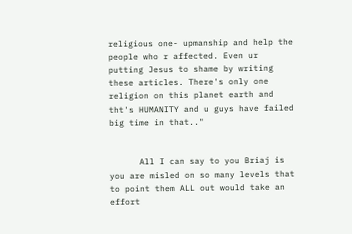religious one- upmanship and help the people who r affected. Even ur putting Jesus to shame by writing these articles. There's only one religion on this planet earth and tht's HUMANITY and u guys have failed big time in that.."


      All I can say to you Briaj is you are misled on so many levels that to point them ALL out would take an effort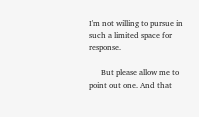I'm not willing to pursue in such a limited space for response.

      But please allow me to point out one. And that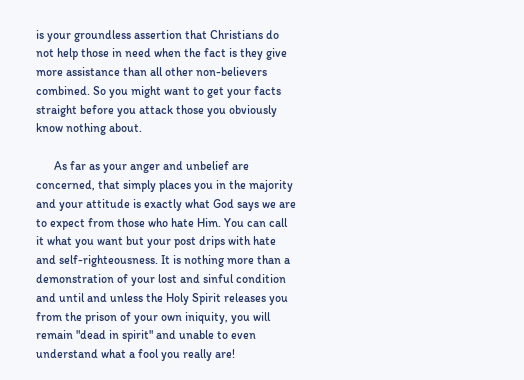is your groundless assertion that Christians do not help those in need when the fact is they give more assistance than all other non-believers combined. So you might want to get your facts straight before you attack those you obviously know nothing about.

      As far as your anger and unbelief are concerned, that simply places you in the majority and your attitude is exactly what God says we are to expect from those who hate Him. You can call it what you want but your post drips with hate and self-righteousness. It is nothing more than a demonstration of your lost and sinful condition and until and unless the Holy Spirit releases you from the prison of your own iniquity, you will remain "dead in spirit" and unable to even understand what a fool you really are!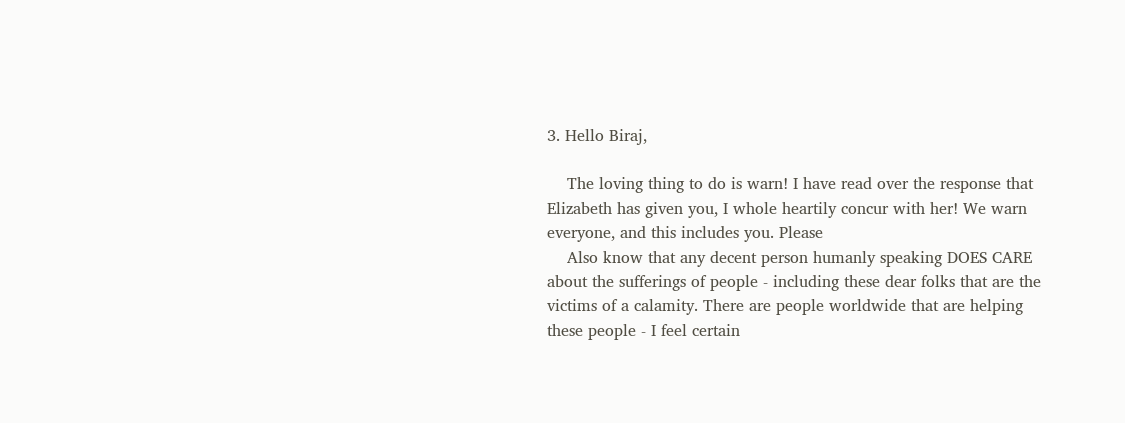3. Hello Biraj,

    The loving thing to do is warn! I have read over the response that Elizabeth has given you, I whole heartily concur with her! We warn everyone, and this includes you. Please
    Also know that any decent person humanly speaking DOES CARE about the sufferings of people - including these dear folks that are the victims of a calamity. There are people worldwide that are helping these people - I feel certain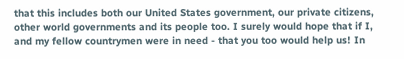that this includes both our United States government, our private citizens, other world governments and its people too. I surely would hope that if I, and my fellow countrymen were in need - that you too would help us! In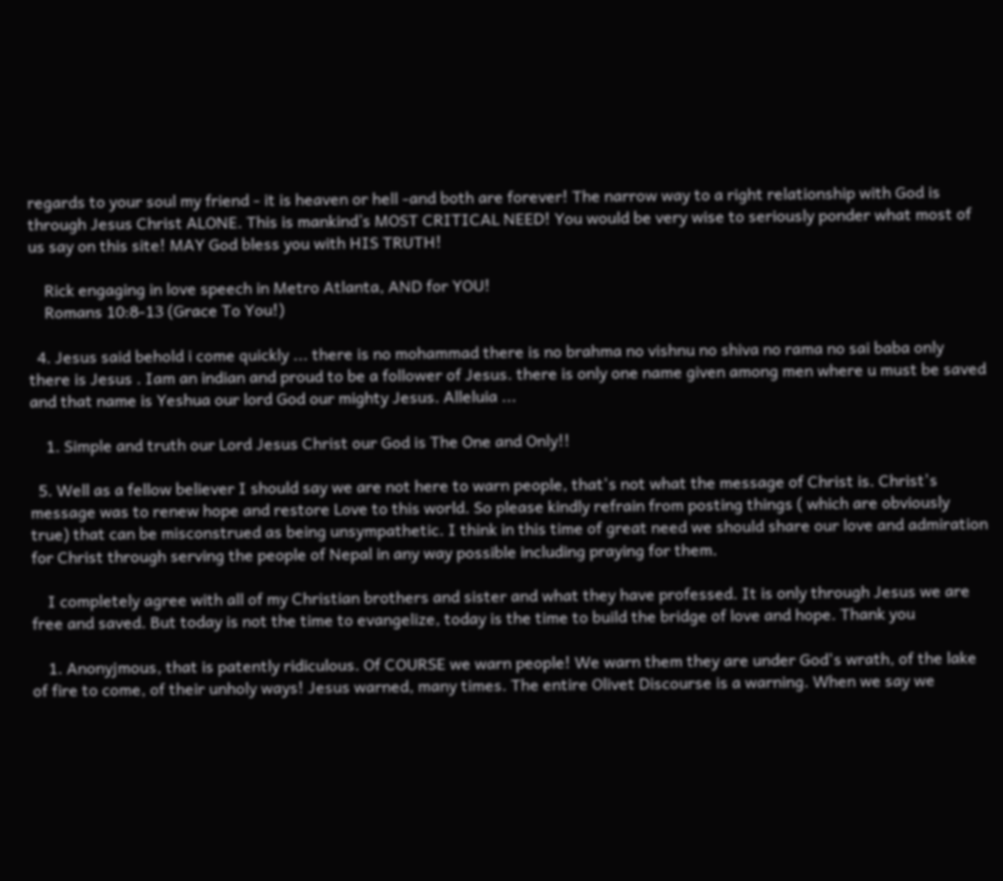regards to your soul my friend - it is heaven or hell -and both are forever! The narrow way to a right relationship with God is through Jesus Christ ALONE. This is mankind’s MOST CRITICAL NEED! You would be very wise to seriously ponder what most of us say on this site! MAY God bless you with HIS TRUTH!

    Rick engaging in love speech in Metro Atlanta, AND for YOU!
    Romans 10:8-13 (Grace To You!)

  4. Jesus said behold i come quickly ... there is no mohammad there is no brahma no vishnu no shiva no rama no sai baba only there is Jesus . Iam an indian and proud to be a follower of Jesus. there is only one name given among men where u must be saved and that name is Yeshua our lord God our mighty Jesus. Alleluia ...

    1. Simple and truth our Lord Jesus Christ our God is The One and Only!!

  5. Well as a fellow believer I should say we are not here to warn people, that's not what the message of Christ is. Christ's message was to renew hope and restore Love to this world. So please kindly refrain from posting things ( which are obviously true) that can be misconstrued as being unsympathetic. I think in this time of great need we should share our love and admiration for Christ through serving the people of Nepal in any way possible including praying for them.

    I completely agree with all of my Christian brothers and sister and what they have professed. It is only through Jesus we are free and saved. But today is not the time to evangelize, today is the time to build the bridge of love and hope. Thank you

    1. Anonyjmous, that is patently ridiculous. Of COURSE we warn people! We warn them they are under God's wrath, of the lake of fire to come, of their unholy ways! Jesus warned, many times. The entire Olivet Discourse is a warning. When we say we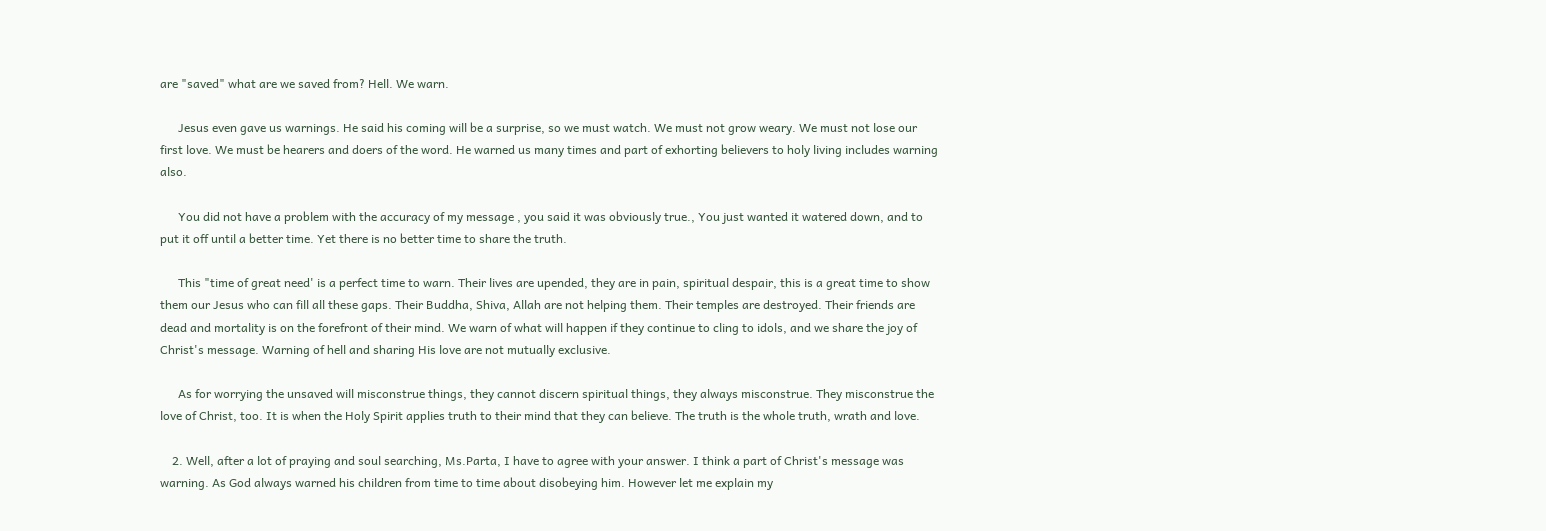are "saved" what are we saved from? Hell. We warn.

      Jesus even gave us warnings. He said his coming will be a surprise, so we must watch. We must not grow weary. We must not lose our first love. We must be hearers and doers of the word. He warned us many times and part of exhorting believers to holy living includes warning also.

      You did not have a problem with the accuracy of my message , you said it was obviously true., You just wanted it watered down, and to put it off until a better time. Yet there is no better time to share the truth.

      This "time of great need' is a perfect time to warn. Their lives are upended, they are in pain, spiritual despair, this is a great time to show them our Jesus who can fill all these gaps. Their Buddha, Shiva, Allah are not helping them. Their temples are destroyed. Their friends are dead and mortality is on the forefront of their mind. We warn of what will happen if they continue to cling to idols, and we share the joy of Christ's message. Warning of hell and sharing His love are not mutually exclusive.

      As for worrying the unsaved will misconstrue things, they cannot discern spiritual things, they always misconstrue. They misconstrue the love of Christ, too. It is when the Holy Spirit applies truth to their mind that they can believe. The truth is the whole truth, wrath and love.

    2. Well, after a lot of praying and soul searching, Ms.Parta, I have to agree with your answer. I think a part of Christ's message was warning. As God always warned his children from time to time about disobeying him. However let me explain my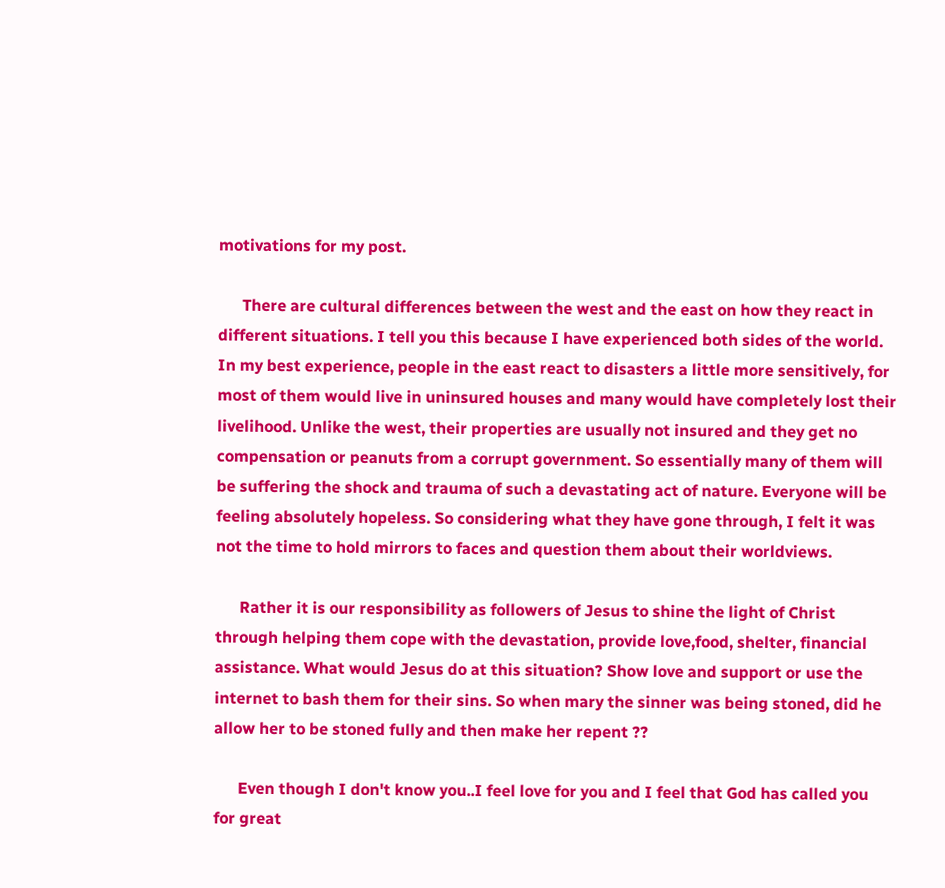motivations for my post.

      There are cultural differences between the west and the east on how they react in different situations. I tell you this because I have experienced both sides of the world. In my best experience, people in the east react to disasters a little more sensitively, for most of them would live in uninsured houses and many would have completely lost their livelihood. Unlike the west, their properties are usually not insured and they get no compensation or peanuts from a corrupt government. So essentially many of them will be suffering the shock and trauma of such a devastating act of nature. Everyone will be feeling absolutely hopeless. So considering what they have gone through, I felt it was not the time to hold mirrors to faces and question them about their worldviews.

      Rather it is our responsibility as followers of Jesus to shine the light of Christ through helping them cope with the devastation, provide love,food, shelter, financial assistance. What would Jesus do at this situation? Show love and support or use the internet to bash them for their sins. So when mary the sinner was being stoned, did he allow her to be stoned fully and then make her repent ??

      Even though I don't know you..I feel love for you and I feel that God has called you for great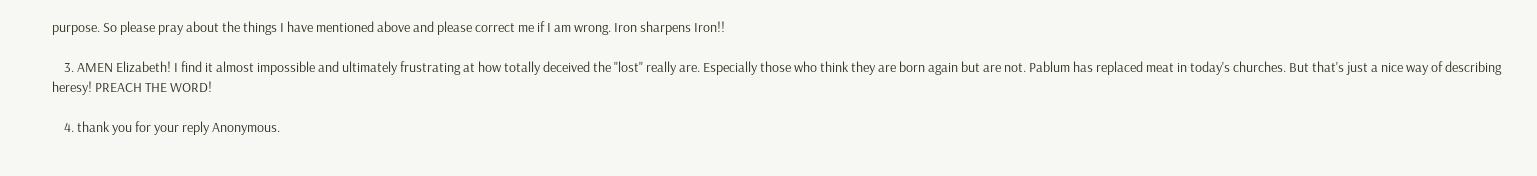purpose. So please pray about the things I have mentioned above and please correct me if I am wrong. Iron sharpens Iron!!

    3. AMEN Elizabeth! I find it almost impossible and ultimately frustrating at how totally deceived the "lost" really are. Especially those who think they are born again but are not. Pablum has replaced meat in today's churches. But that's just a nice way of describing heresy! PREACH THE WORD!

    4. thank you for your reply Anonymous.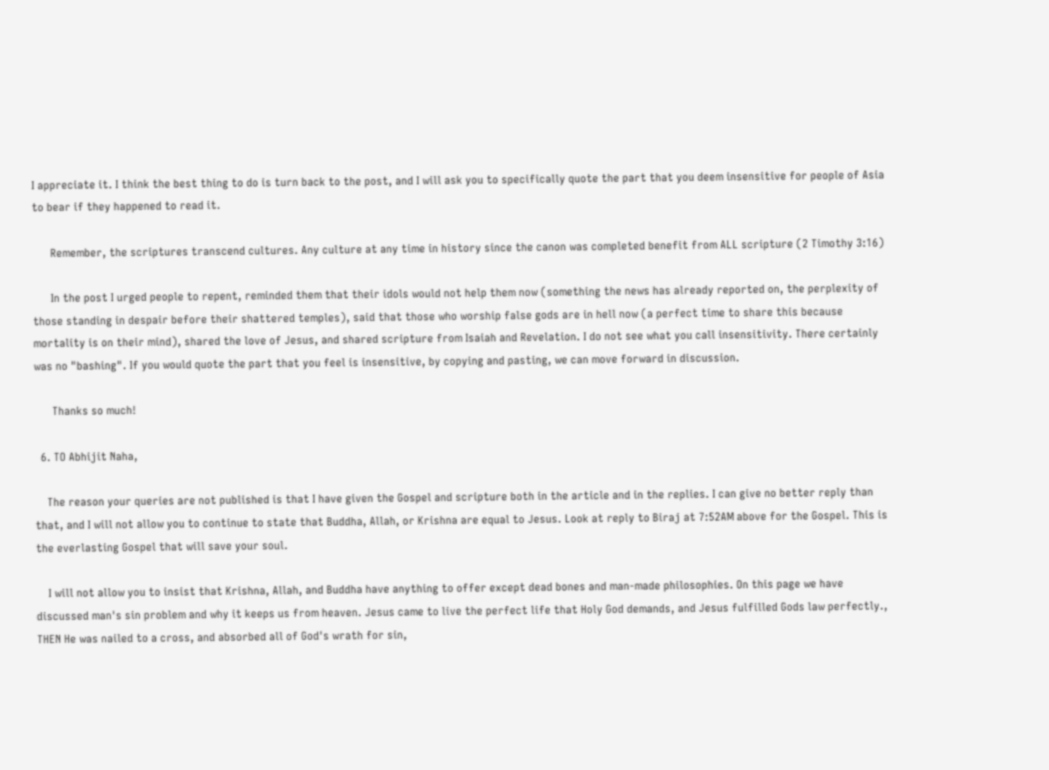I appreciate it. I think the best thing to do is turn back to the post, and I will ask you to specifically quote the part that you deem insensitive for people of Asia to bear if they happened to read it.

      Remember, the scriptures transcend cultures. Any culture at any time in history since the canon was completed benefit from ALL scripture (2 Timothy 3:16)

      In the post I urged people to repent, reminded them that their idols would not help them now (something the news has already reported on, the perplexity of those standing in despair before their shattered temples), said that those who worship false gods are in hell now (a perfect time to share this because mortality is on their mind), shared the love of Jesus, and shared scripture from Isaiah and Revelation. I do not see what you call insensitivity. There certainly was no "bashing". If you would quote the part that you feel is insensitive, by copying and pasting, we can move forward in discussion.

      Thanks so much!

  6. TO Abhijit Naha,

    The reason your queries are not published is that I have given the Gospel and scripture both in the article and in the replies. I can give no better reply than that, and I will not allow you to continue to state that Buddha, Allah, or Krishna are equal to Jesus. Look at reply to Biraj at 7:52AM above for the Gospel. This is the everlasting Gospel that will save your soul.

    I will not allow you to insist that Krishna, Allah, and Buddha have anything to offer except dead bones and man-made philosophies. On this page we have discussed man's sin problem and why it keeps us from heaven. Jesus came to live the perfect life that Holy God demands, and Jesus fulfilled Gods law perfectly., THEN He was nailed to a cross, and absorbed all of God's wrath for sin,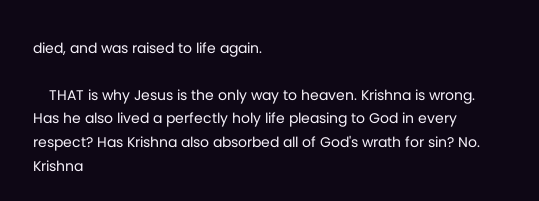died, and was raised to life again.

    THAT is why Jesus is the only way to heaven. Krishna is wrong. Has he also lived a perfectly holy life pleasing to God in every respect? Has Krishna also absorbed all of God's wrath for sin? No. Krishna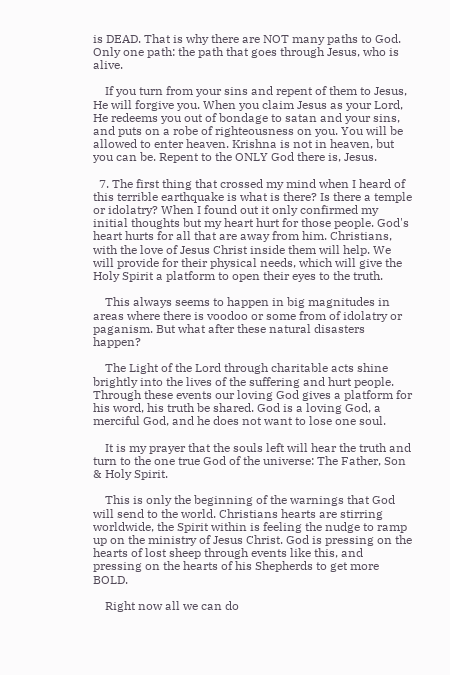is DEAD. That is why there are NOT many paths to God. Only one path: the path that goes through Jesus, who is alive.

    If you turn from your sins and repent of them to Jesus, He will forgive you. When you claim Jesus as your Lord, He redeems you out of bondage to satan and your sins, and puts on a robe of righteousness on you. You will be allowed to enter heaven. Krishna is not in heaven, but you can be. Repent to the ONLY God there is, Jesus.

  7. The first thing that crossed my mind when I heard of this terrible earthquake is what is there? Is there a temple or idolatry? When I found out it only confirmed my initial thoughts but my heart hurt for those people. God's heart hurts for all that are away from him. Christians, with the love of Jesus Christ inside them will help. We will provide for their physical needs, which will give the Holy Spirit a platform to open their eyes to the truth.

    This always seems to happen in big magnitudes in areas where there is voodoo or some from of idolatry or paganism. But what after these natural disasters happen?

    The Light of the Lord through charitable acts shine brightly into the lives of the suffering and hurt people. Through these events our loving God gives a platform for his word, his truth be shared. God is a loving God, a merciful God, and he does not want to lose one soul.

    It is my prayer that the souls left will hear the truth and turn to the one true God of the universe: The Father, Son & Holy Spirit.

    This is only the beginning of the warnings that God will send to the world. Christians hearts are stirring worldwide, the Spirit within is feeling the nudge to ramp up on the ministry of Jesus Christ. God is pressing on the hearts of lost sheep through events like this, and pressing on the hearts of his Shepherds to get more BOLD.

    Right now all we can do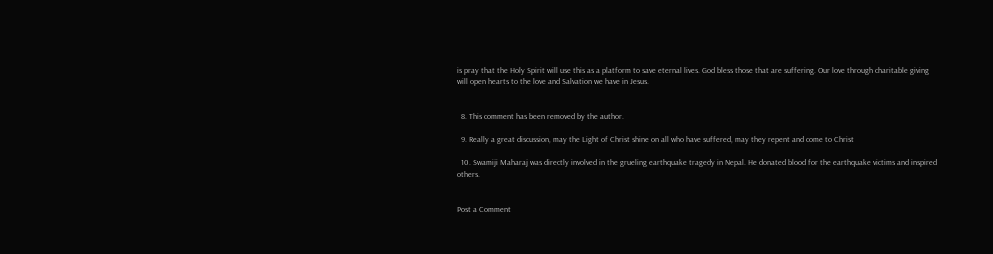is pray that the Holy Spirit will use this as a platform to save eternal lives. God bless those that are suffering. Our love through charitable giving will open hearts to the love and Salvation we have in Jesus.


  8. This comment has been removed by the author.

  9. Really a great discussion, may the Light of Christ shine on all who have suffered, may they repent and come to Christ

  10. Swamiji Maharaj was directly involved in the grueling earthquake tragedy in Nepal. He donated blood for the earthquake victims and inspired others.


Post a Comment